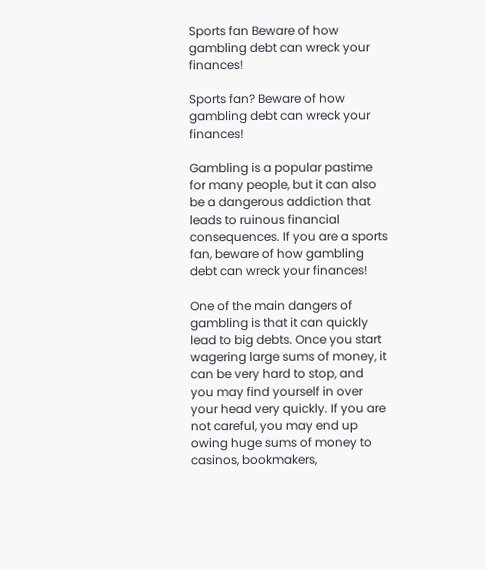Sports fan Beware of how gambling debt can wreck your finances!

Sports fan? Beware of how gambling debt can wreck your finances!

Gambling is a popular pastime for many people, but it can also be a dangerous addiction that leads to ruinous financial consequences. If you are a sports fan, beware of how gambling debt can wreck your finances!

One of the main dangers of gambling is that it can quickly lead to big debts. Once you start wagering large sums of money, it can be very hard to stop, and you may find yourself in over your head very quickly. If you are not careful, you may end up owing huge sums of money to casinos, bookmakers,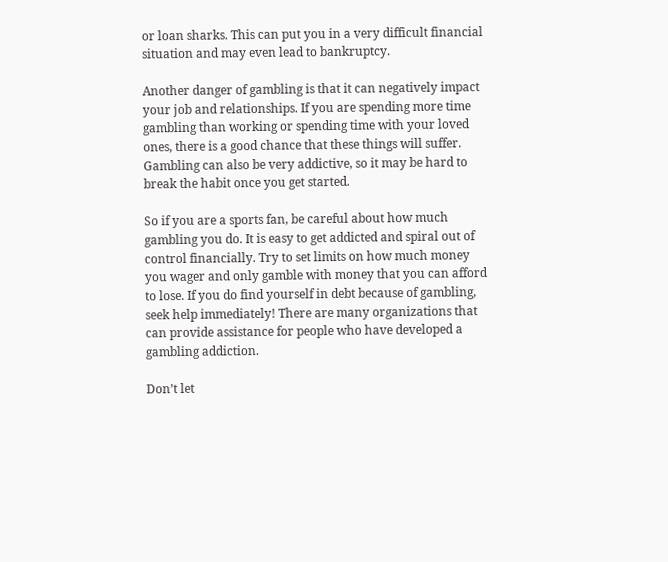or loan sharks. This can put you in a very difficult financial situation and may even lead to bankruptcy.

Another danger of gambling is that it can negatively impact your job and relationships. If you are spending more time gambling than working or spending time with your loved ones, there is a good chance that these things will suffer. Gambling can also be very addictive, so it may be hard to break the habit once you get started.

So if you are a sports fan, be careful about how much gambling you do. It is easy to get addicted and spiral out of control financially. Try to set limits on how much money you wager and only gamble with money that you can afford to lose. If you do find yourself in debt because of gambling, seek help immediately! There are many organizations that can provide assistance for people who have developed a gambling addiction.

Don’t let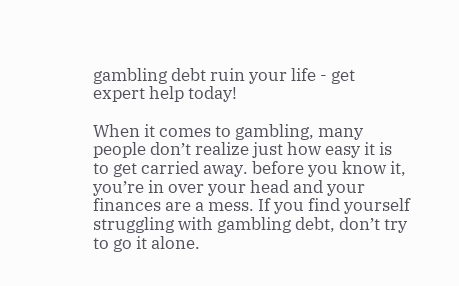gambling debt ruin your life - get expert help today!

When it comes to gambling, many people don’t realize just how easy it is to get carried away. before you know it, you’re in over your head and your finances are a mess. If you find yourself struggling with gambling debt, don’t try to go it alone.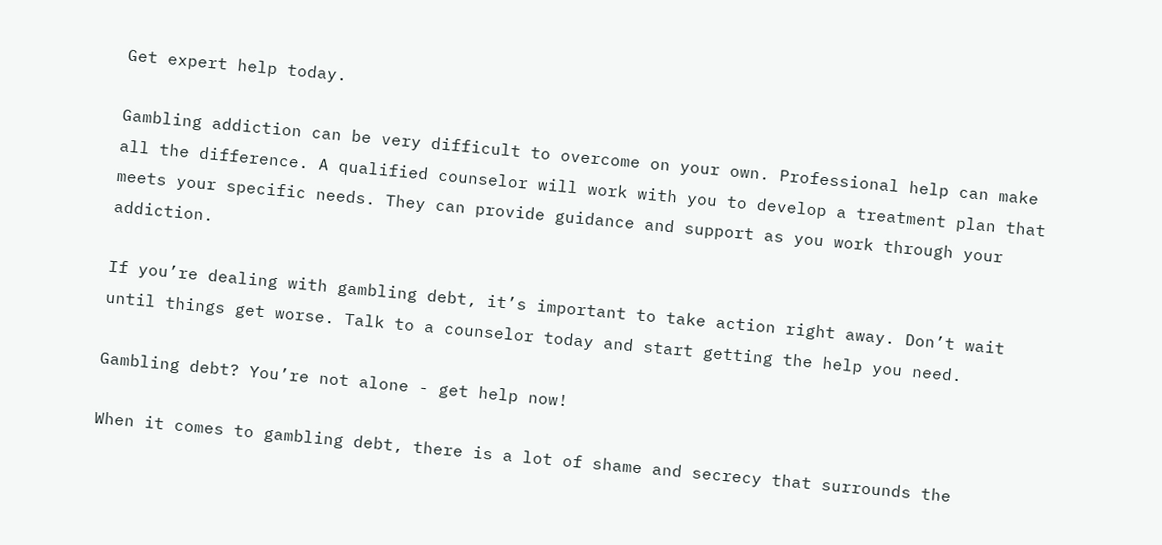Get expert help today.

Gambling addiction can be very difficult to overcome on your own. Professional help can make all the difference. A qualified counselor will work with you to develop a treatment plan that meets your specific needs. They can provide guidance and support as you work through your addiction.

If you’re dealing with gambling debt, it’s important to take action right away. Don’t wait until things get worse. Talk to a counselor today and start getting the help you need.

Gambling debt? You’re not alone - get help now!

When it comes to gambling debt, there is a lot of shame and secrecy that surrounds the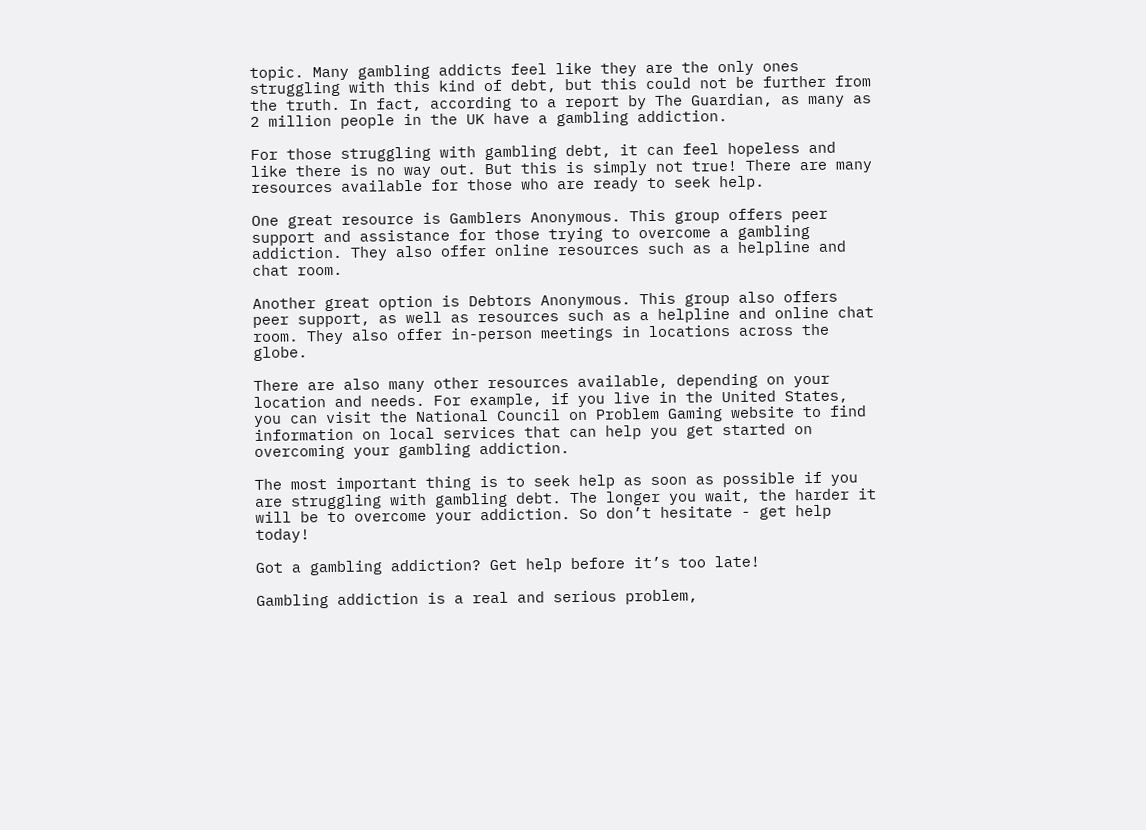topic. Many gambling addicts feel like they are the only ones struggling with this kind of debt, but this could not be further from the truth. In fact, according to a report by The Guardian, as many as 2 million people in the UK have a gambling addiction.

For those struggling with gambling debt, it can feel hopeless and like there is no way out. But this is simply not true! There are many resources available for those who are ready to seek help.

One great resource is Gamblers Anonymous. This group offers peer support and assistance for those trying to overcome a gambling addiction. They also offer online resources such as a helpline and chat room.

Another great option is Debtors Anonymous. This group also offers peer support, as well as resources such as a helpline and online chat room. They also offer in-person meetings in locations across the globe.

There are also many other resources available, depending on your location and needs. For example, if you live in the United States, you can visit the National Council on Problem Gaming website to find information on local services that can help you get started on overcoming your gambling addiction.

The most important thing is to seek help as soon as possible if you are struggling with gambling debt. The longer you wait, the harder it will be to overcome your addiction. So don’t hesitate - get help today!

Got a gambling addiction? Get help before it’s too late!

Gambling addiction is a real and serious problem,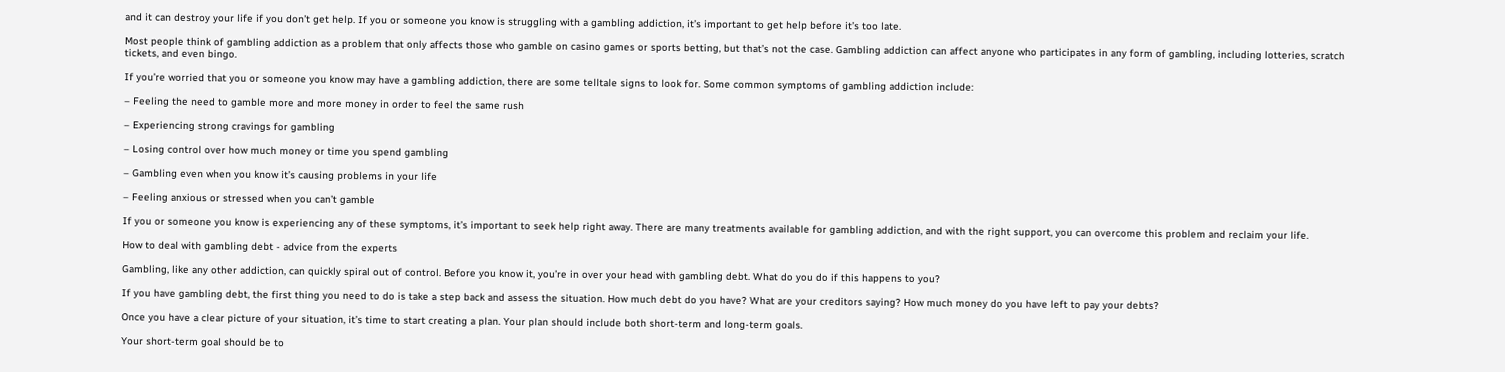and it can destroy your life if you don’t get help. If you or someone you know is struggling with a gambling addiction, it’s important to get help before it’s too late.

Most people think of gambling addiction as a problem that only affects those who gamble on casino games or sports betting, but that’s not the case. Gambling addiction can affect anyone who participates in any form of gambling, including lotteries, scratch tickets, and even bingo.

If you’re worried that you or someone you know may have a gambling addiction, there are some telltale signs to look for. Some common symptoms of gambling addiction include:

– Feeling the need to gamble more and more money in order to feel the same rush

– Experiencing strong cravings for gambling

– Losing control over how much money or time you spend gambling

– Gambling even when you know it’s causing problems in your life

– Feeling anxious or stressed when you can’t gamble

If you or someone you know is experiencing any of these symptoms, it’s important to seek help right away. There are many treatments available for gambling addiction, and with the right support, you can overcome this problem and reclaim your life.

How to deal with gambling debt - advice from the experts

Gambling, like any other addiction, can quickly spiral out of control. Before you know it, you’re in over your head with gambling debt. What do you do if this happens to you?

If you have gambling debt, the first thing you need to do is take a step back and assess the situation. How much debt do you have? What are your creditors saying? How much money do you have left to pay your debts?

Once you have a clear picture of your situation, it’s time to start creating a plan. Your plan should include both short-term and long-term goals.

Your short-term goal should be to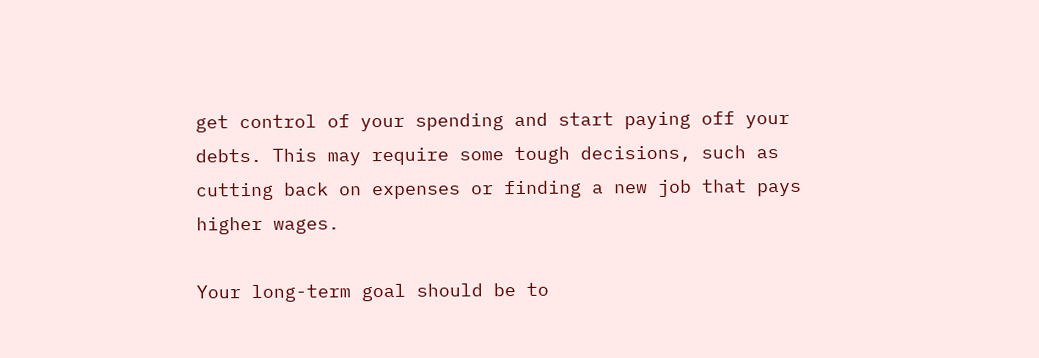get control of your spending and start paying off your debts. This may require some tough decisions, such as cutting back on expenses or finding a new job that pays higher wages.

Your long-term goal should be to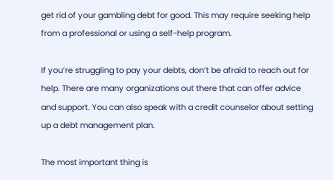get rid of your gambling debt for good. This may require seeking help from a professional or using a self-help program.

If you’re struggling to pay your debts, don’t be afraid to reach out for help. There are many organizations out there that can offer advice and support. You can also speak with a credit counselor about setting up a debt management plan.

The most important thing is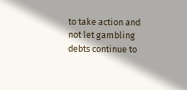to take action and not let gambling debts continue to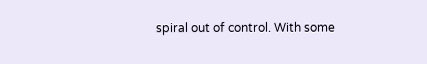spiral out of control. With some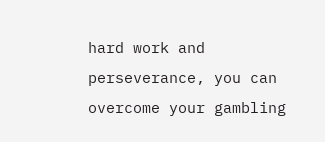hard work and perseverance, you can overcome your gambling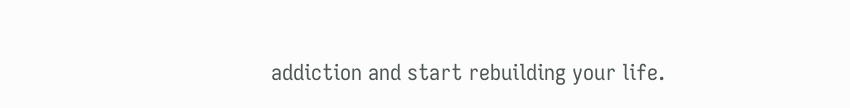addiction and start rebuilding your life.